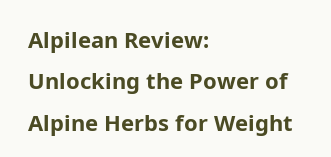Alpilean Review: Unlocking the Power of Alpine Herbs for Weight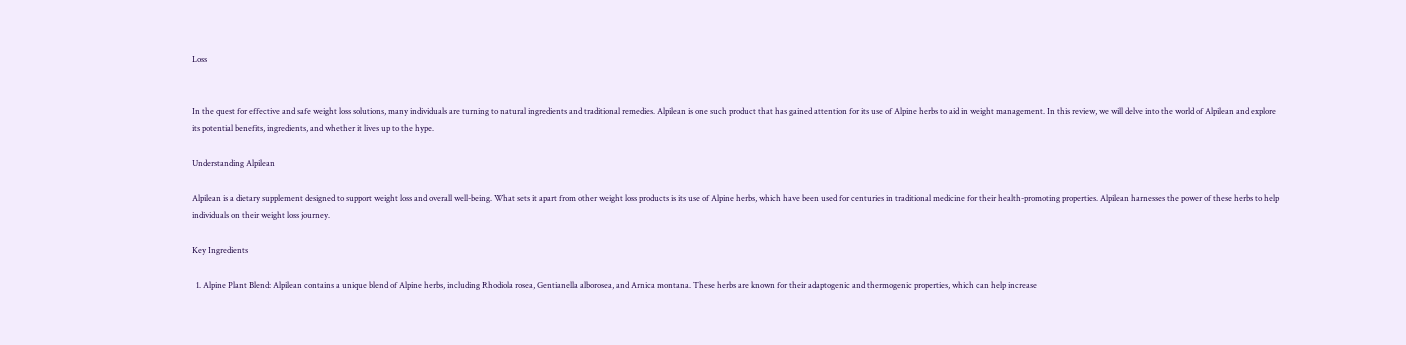Loss


In the quest for effective and safe weight loss solutions, many individuals are turning to natural ingredients and traditional remedies. Alpilean is one such product that has gained attention for its use of Alpine herbs to aid in weight management. In this review, we will delve into the world of Alpilean and explore its potential benefits, ingredients, and whether it lives up to the hype.

Understanding Alpilean

Alpilean is a dietary supplement designed to support weight loss and overall well-being. What sets it apart from other weight loss products is its use of Alpine herbs, which have been used for centuries in traditional medicine for their health-promoting properties. Alpilean harnesses the power of these herbs to help individuals on their weight loss journey.

Key Ingredients

  1. Alpine Plant Blend: Alpilean contains a unique blend of Alpine herbs, including Rhodiola rosea, Gentianella alborosea, and Arnica montana. These herbs are known for their adaptogenic and thermogenic properties, which can help increase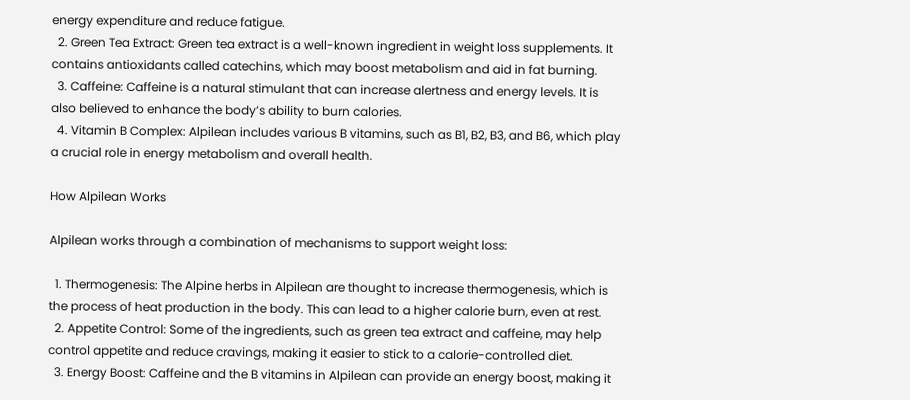energy expenditure and reduce fatigue.
  2. Green Tea Extract: Green tea extract is a well-known ingredient in weight loss supplements. It contains antioxidants called catechins, which may boost metabolism and aid in fat burning.
  3. Caffeine: Caffeine is a natural stimulant that can increase alertness and energy levels. It is also believed to enhance the body’s ability to burn calories.
  4. Vitamin B Complex: Alpilean includes various B vitamins, such as B1, B2, B3, and B6, which play a crucial role in energy metabolism and overall health.

How Alpilean Works

Alpilean works through a combination of mechanisms to support weight loss:

  1. Thermogenesis: The Alpine herbs in Alpilean are thought to increase thermogenesis, which is the process of heat production in the body. This can lead to a higher calorie burn, even at rest.
  2. Appetite Control: Some of the ingredients, such as green tea extract and caffeine, may help control appetite and reduce cravings, making it easier to stick to a calorie-controlled diet.
  3. Energy Boost: Caffeine and the B vitamins in Alpilean can provide an energy boost, making it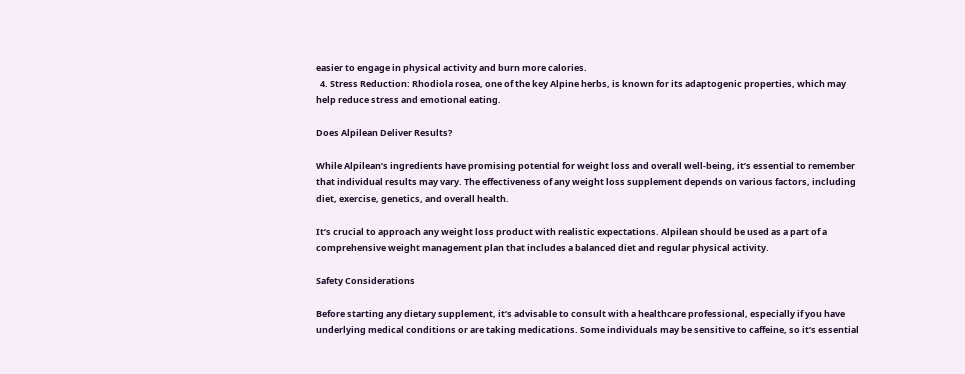easier to engage in physical activity and burn more calories.
  4. Stress Reduction: Rhodiola rosea, one of the key Alpine herbs, is known for its adaptogenic properties, which may help reduce stress and emotional eating.

Does Alpilean Deliver Results?

While Alpilean’s ingredients have promising potential for weight loss and overall well-being, it’s essential to remember that individual results may vary. The effectiveness of any weight loss supplement depends on various factors, including diet, exercise, genetics, and overall health.

It’s crucial to approach any weight loss product with realistic expectations. Alpilean should be used as a part of a comprehensive weight management plan that includes a balanced diet and regular physical activity.

Safety Considerations

Before starting any dietary supplement, it’s advisable to consult with a healthcare professional, especially if you have underlying medical conditions or are taking medications. Some individuals may be sensitive to caffeine, so it’s essential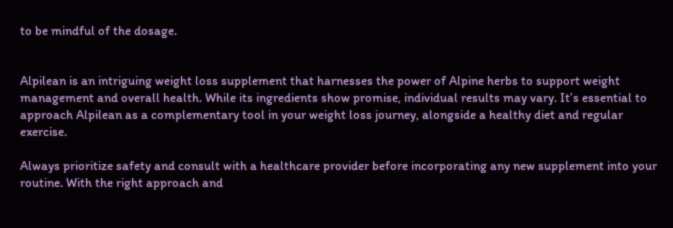to be mindful of the dosage.


Alpilean is an intriguing weight loss supplement that harnesses the power of Alpine herbs to support weight management and overall health. While its ingredients show promise, individual results may vary. It’s essential to approach Alpilean as a complementary tool in your weight loss journey, alongside a healthy diet and regular exercise.

Always prioritize safety and consult with a healthcare provider before incorporating any new supplement into your routine. With the right approach and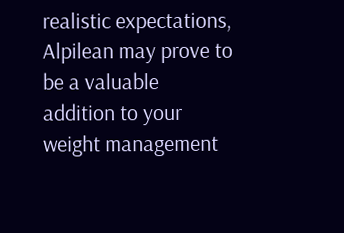realistic expectations, Alpilean may prove to be a valuable addition to your weight management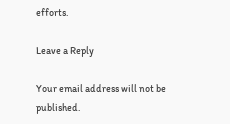efforts.

Leave a Reply

Your email address will not be published.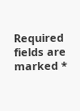Required fields are marked *